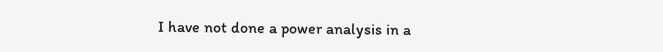I have not done a power analysis in a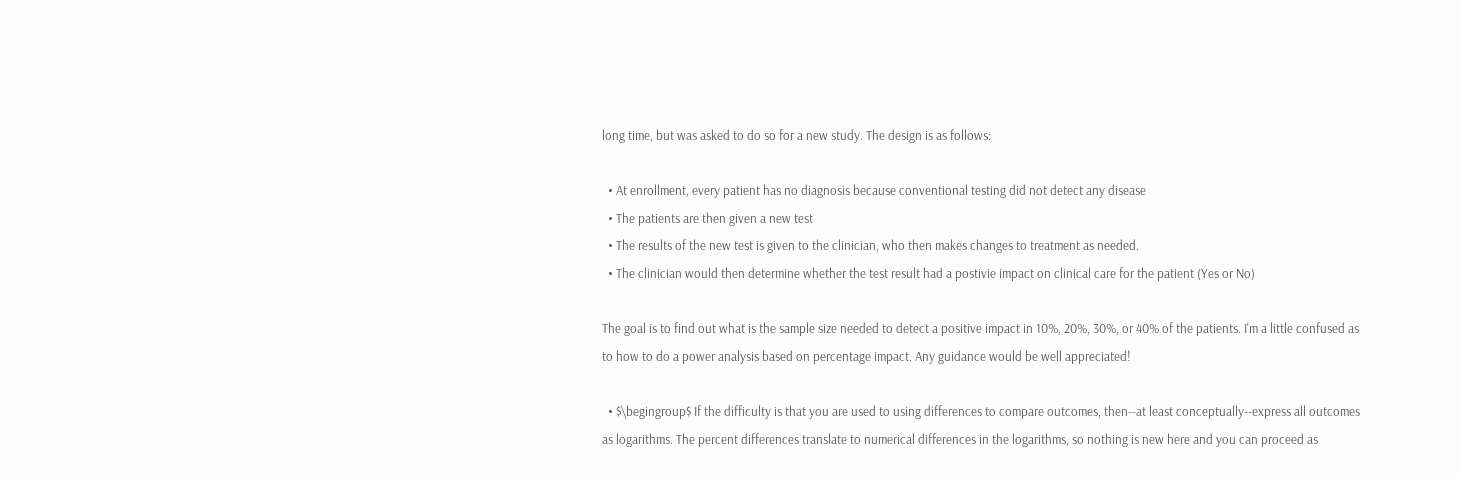long time, but was asked to do so for a new study. The design is as follows:

  • At enrollment, every patient has no diagnosis because conventional testing did not detect any disease
  • The patients are then given a new test
  • The results of the new test is given to the clinician, who then makes changes to treatment as needed.
  • The clinician would then determine whether the test result had a postivie impact on clinical care for the patient (Yes or No)

The goal is to find out what is the sample size needed to detect a positive impact in 10%, 20%, 30%, or 40% of the patients. I'm a little confused as to how to do a power analysis based on percentage impact. Any guidance would be well appreciated!

  • $\begingroup$ If the difficulty is that you are used to using differences to compare outcomes, then--at least conceptually--express all outcomes as logarithms. The percent differences translate to numerical differences in the logarithms, so nothing is new here and you can proceed as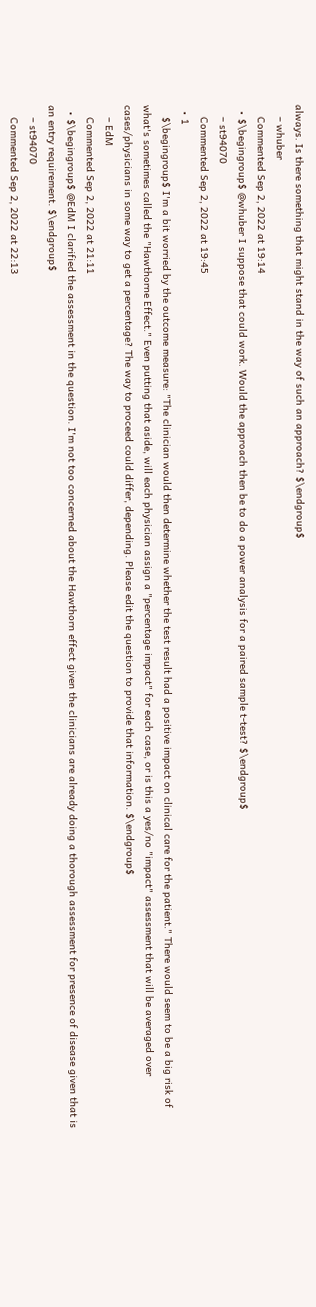always. Is there something that might stand in the way of such an approach? $\endgroup$
    – whuber
    Commented Sep 2, 2022 at 19:14
  • $\begingroup$ @whuber I suppose that could work. Would the approach then be to do a power analysis for a paired sample t-test? $\endgroup$
    – st94070
    Commented Sep 2, 2022 at 19:45
  • 1
    $\begingroup$ I'm a bit worried by the outcome measure: "The clinician would then determine whether the test result had a positive impact on clinical care for the patient." There would seem to be a big risk of what's sometimes called the "Hawthorne Effect." Even putting that aside, will each physician assign a "percentage impact" for each case, or is this a yes/no "impact" assessment that will be averaged over cases/physicians in some way to get a percentage? The way to proceed could differ, depending. Please edit the question to provide that information. $\endgroup$
    – EdM
    Commented Sep 2, 2022 at 21:11
  • $\begingroup$ @EdM I clarified the assessment in the question. I'm not too concerned about the Hawthorn effect given the clinicians are already doing a thorough assessment for presence of disease given that is an entry requirement. $\endgroup$
    – st94070
    Commented Sep 2, 2022 at 22:13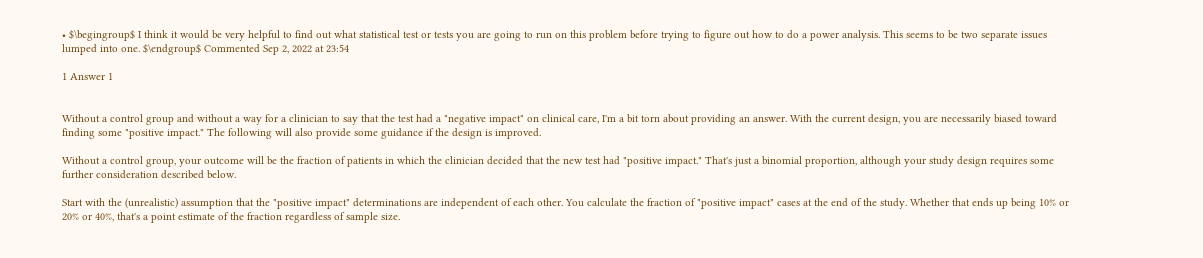• $\begingroup$ I think it would be very helpful to find out what statistical test or tests you are going to run on this problem before trying to figure out how to do a power analysis. This seems to be two separate issues lumped into one. $\endgroup$ Commented Sep 2, 2022 at 23:54

1 Answer 1


Without a control group and without a way for a clinician to say that the test had a "negative impact" on clinical care, I'm a bit torn about providing an answer. With the current design, you are necessarily biased toward finding some "positive impact." The following will also provide some guidance if the design is improved.

Without a control group, your outcome will be the fraction of patients in which the clinician decided that the new test had "positive impact." That's just a binomial proportion, although your study design requires some further consideration described below.

Start with the (unrealistic) assumption that the "positive impact" determinations are independent of each other. You calculate the fraction of "positive impact" cases at the end of the study. Whether that ends up being 10% or 20% or 40%, that's a point estimate of the fraction regardless of sample size.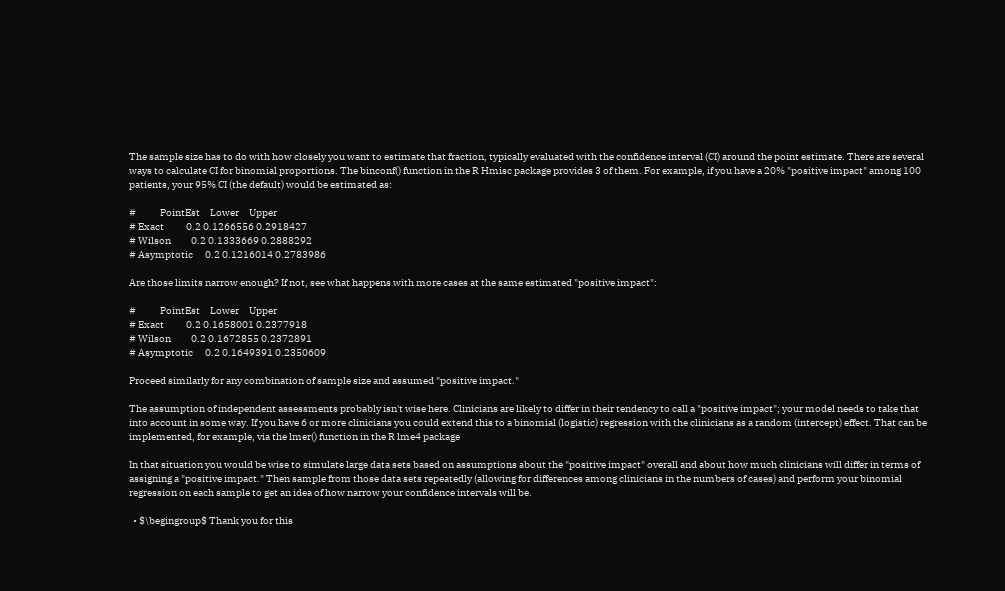The sample size has to do with how closely you want to estimate that fraction, typically evaluated with the confidence interval (CI) around the point estimate. There are several ways to calculate CI for binomial proportions. The binconf() function in the R Hmisc package provides 3 of them. For example, if you have a 20% "positive impact" among 100 patients, your 95% CI (the default) would be estimated as:

#            PointEst     Lower     Upper
# Exact           0.2 0.1266556 0.2918427
# Wilson          0.2 0.1333669 0.2888292
# Asymptotic      0.2 0.1216014 0.2783986

Are those limits narrow enough? If not, see what happens with more cases at the same estimated "positive impact":

#            PointEst     Lower     Upper
# Exact           0.2 0.1658001 0.2377918
# Wilson          0.2 0.1672855 0.2372891
# Asymptotic      0.2 0.1649391 0.2350609

Proceed similarly for any combination of sample size and assumed "positive impact."

The assumption of independent assessments probably isn't wise here. Clinicians are likely to differ in their tendency to call a "positive impact"; your model needs to take that into account in some way. If you have 6 or more clinicians you could extend this to a binomial (logistic) regression with the clinicians as a random (intercept) effect. That can be implemented, for example, via the lmer() function in the R lme4 package

In that situation you would be wise to simulate large data sets based on assumptions about the "positive impact" overall and about how much clinicians will differ in terms of assigning a "positive impact." Then sample from those data sets repeatedly (allowing for differences among clinicians in the numbers of cases) and perform your binomial regression on each sample to get an idea of how narrow your confidence intervals will be.

  • $\begingroup$ Thank you for this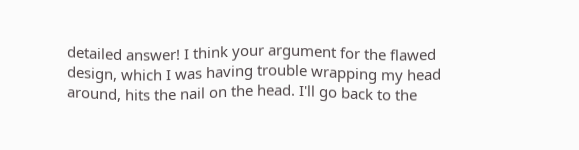detailed answer! I think your argument for the flawed design, which I was having trouble wrapping my head around, hits the nail on the head. I'll go back to the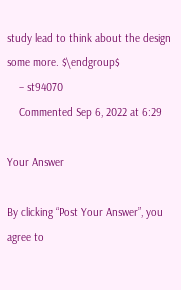study lead to think about the design some more. $\endgroup$
    – st94070
    Commented Sep 6, 2022 at 6:29

Your Answer

By clicking “Post Your Answer”, you agree to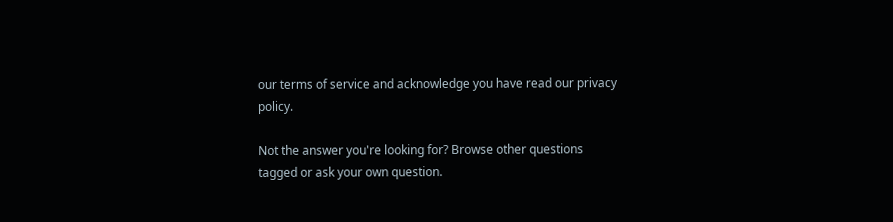our terms of service and acknowledge you have read our privacy policy.

Not the answer you're looking for? Browse other questions tagged or ask your own question.